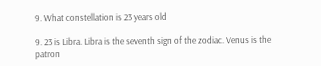9. What constellation is 23 years old

9. 23 is Libra. Libra is the seventh sign of the zodiac. Venus is the patron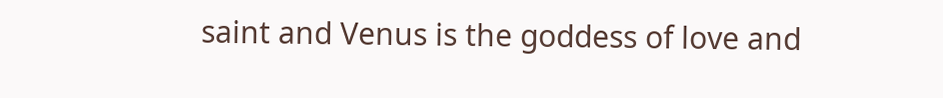saint and Venus is the goddess of love and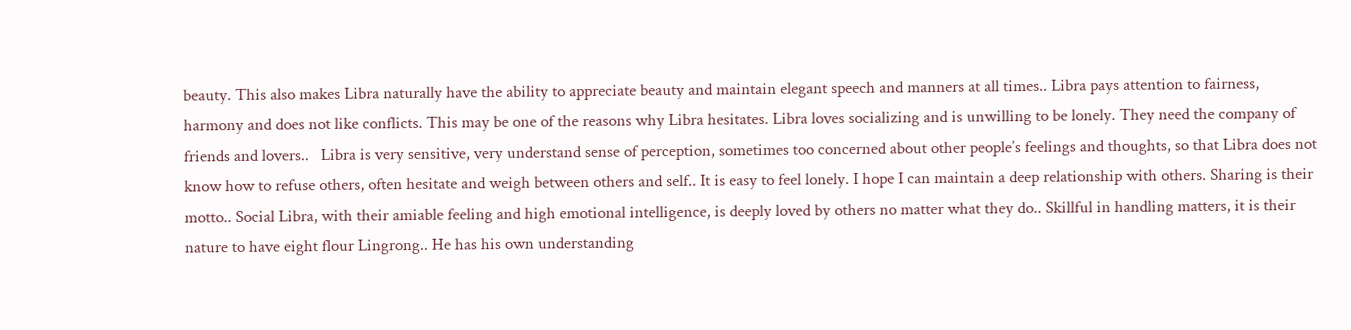beauty. This also makes Libra naturally have the ability to appreciate beauty and maintain elegant speech and manners at all times.. Libra pays attention to fairness, harmony and does not like conflicts. This may be one of the reasons why Libra hesitates. Libra loves socializing and is unwilling to be lonely. They need the company of friends and lovers..   Libra is very sensitive, very understand sense of perception, sometimes too concerned about other people’s feelings and thoughts, so that Libra does not know how to refuse others, often hesitate and weigh between others and self.. It is easy to feel lonely. I hope I can maintain a deep relationship with others. Sharing is their motto.. Social Libra, with their amiable feeling and high emotional intelligence, is deeply loved by others no matter what they do.. Skillful in handling matters, it is their nature to have eight flour Lingrong.. He has his own understanding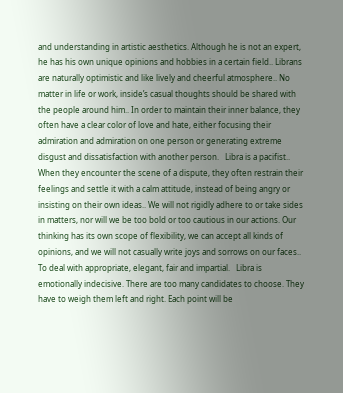and understanding in artistic aesthetics. Although he is not an expert, he has his own unique opinions and hobbies in a certain field.. Librans are naturally optimistic and like lively and cheerful atmosphere.. No matter in life or work, inside’s casual thoughts should be shared with the people around him.. In order to maintain their inner balance, they often have a clear color of love and hate, either focusing their admiration and admiration on one person or generating extreme disgust and dissatisfaction with another person.   Libra is a pacifist.. When they encounter the scene of a dispute, they often restrain their feelings and settle it with a calm attitude, instead of being angry or insisting on their own ideas.. We will not rigidly adhere to or take sides in matters, nor will we be too bold or too cautious in our actions. Our thinking has its own scope of flexibility, we can accept all kinds of opinions, and we will not casually write joys and sorrows on our faces.. To deal with appropriate, elegant, fair and impartial.   Libra is emotionally indecisive. There are too many candidates to choose. They have to weigh them left and right. Each point will be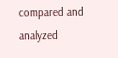compared and analyzed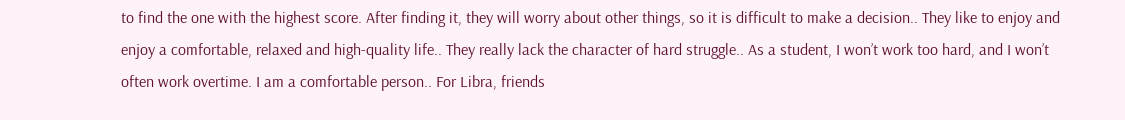to find the one with the highest score. After finding it, they will worry about other things, so it is difficult to make a decision.. They like to enjoy and enjoy a comfortable, relaxed and high-quality life.. They really lack the character of hard struggle.. As a student, I won’t work too hard, and I won’t often work overtime. I am a comfortable person.. For Libra, friends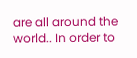are all around the world.. In order to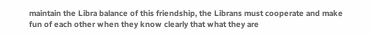maintain the Libra balance of this friendship, the Librans must cooperate and make fun of each other when they know clearly that what they are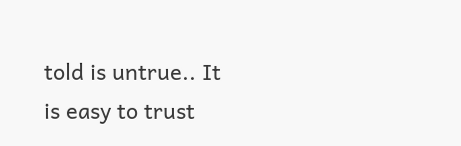told is untrue.. It is easy to trust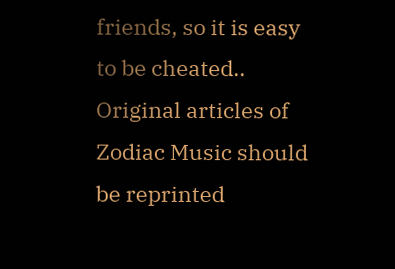friends, so it is easy to be cheated.. Original articles of Zodiac Music should be reprinted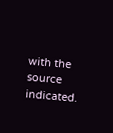with the source indicated.